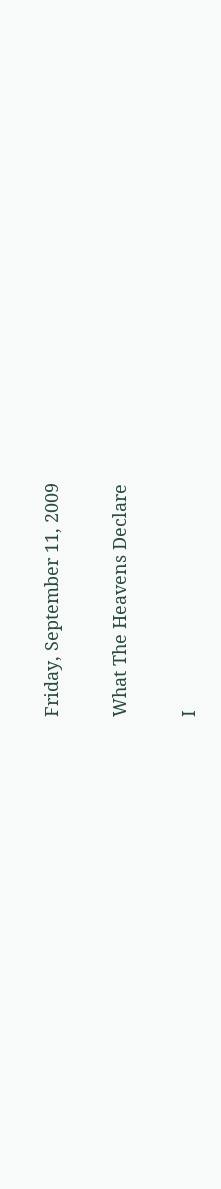Friday, September 11, 2009

What The Heavens Declare

I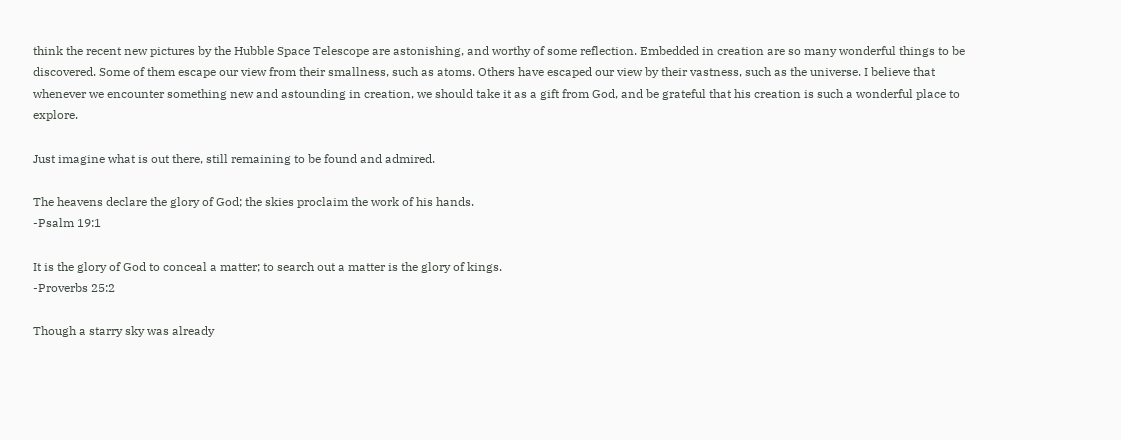think the recent new pictures by the Hubble Space Telescope are astonishing, and worthy of some reflection. Embedded in creation are so many wonderful things to be discovered. Some of them escape our view from their smallness, such as atoms. Others have escaped our view by their vastness, such as the universe. I believe that whenever we encounter something new and astounding in creation, we should take it as a gift from God, and be grateful that his creation is such a wonderful place to explore.

Just imagine what is out there, still remaining to be found and admired.

The heavens declare the glory of God; the skies proclaim the work of his hands.
-Psalm 19:1

It is the glory of God to conceal a matter; to search out a matter is the glory of kings.
-Proverbs 25:2

Though a starry sky was already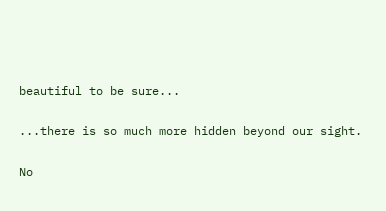beautiful to be sure...

...there is so much more hidden beyond our sight.

No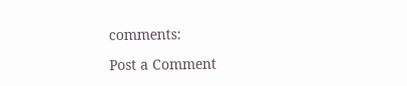comments:

Post a Comment